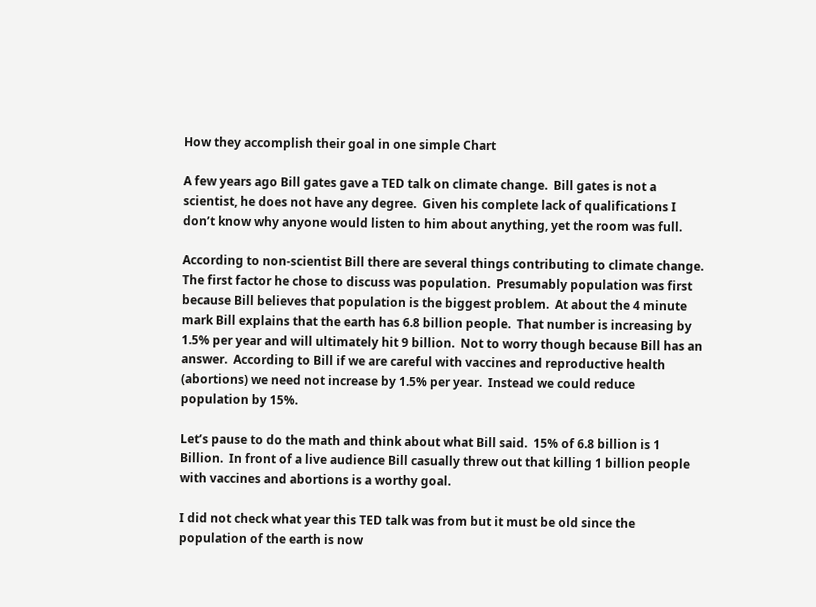How they accomplish their goal in one simple Chart

A few years ago Bill gates gave a TED talk on climate change.  Bill gates is not a scientist, he does not have any degree.  Given his complete lack of qualifications I don’t know why anyone would listen to him about anything, yet the room was full.

According to non-scientist Bill there are several things contributing to climate change.  The first factor he chose to discuss was population.  Presumably population was first because Bill believes that population is the biggest problem.  At about the 4 minute mark Bill explains that the earth has 6.8 billion people.  That number is increasing by 1.5% per year and will ultimately hit 9 billion.  Not to worry though because Bill has an answer.  According to Bill if we are careful with vaccines and reproductive health (abortions) we need not increase by 1.5% per year.  Instead we could reduce population by 15%.

Let’s pause to do the math and think about what Bill said.  15% of 6.8 billion is 1 Billion.  In front of a live audience Bill casually threw out that killing 1 billion people with vaccines and abortions is a worthy goal.

I did not check what year this TED talk was from but it must be old since the population of the earth is now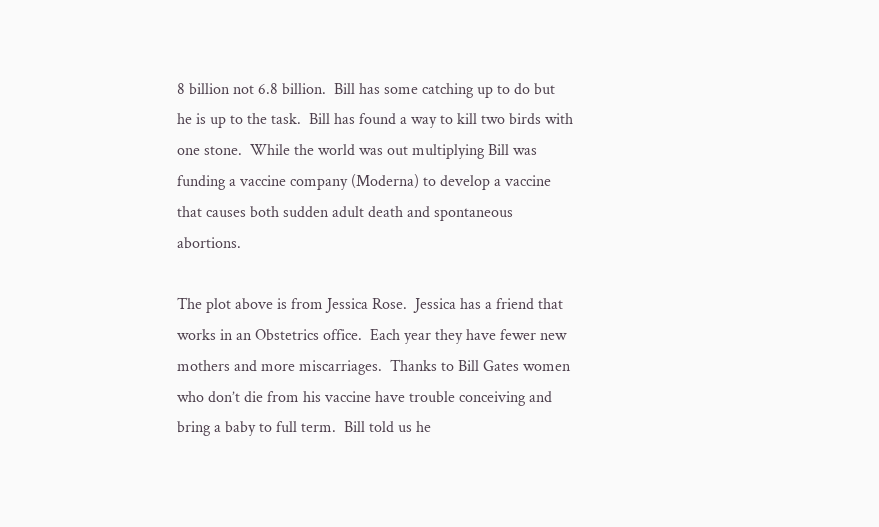8 billion not 6.8 billion.  Bill has some catching up to do but he is up to the task.  Bill has found a way to kill two birds with one stone.  While the world was out multiplying Bill was funding a vaccine company (Moderna) to develop a vaccine that causes both sudden adult death and spontaneous abortions.

The plot above is from Jessica Rose.  Jessica has a friend that works in an Obstetrics office.  Each year they have fewer new mothers and more miscarriages.  Thanks to Bill Gates women who don’t die from his vaccine have trouble conceiving and bring a baby to full term.  Bill told us he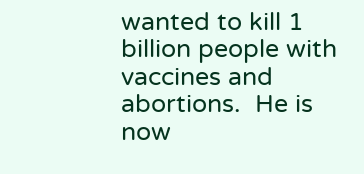wanted to kill 1 billion people with vaccines and abortions.  He is now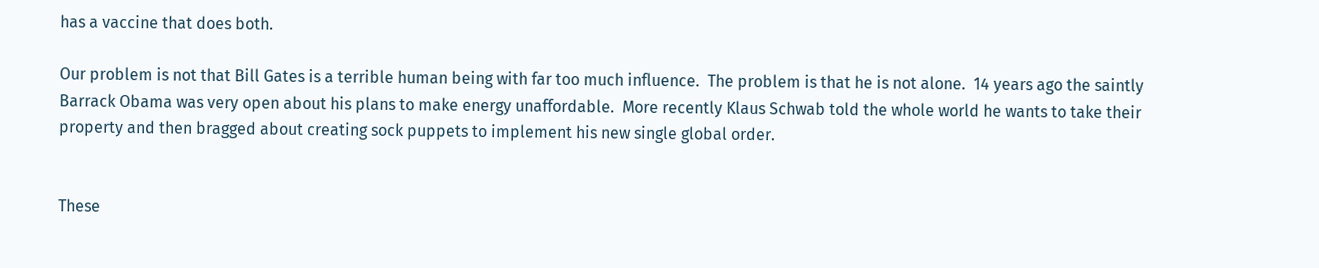has a vaccine that does both.

Our problem is not that Bill Gates is a terrible human being with far too much influence.  The problem is that he is not alone.  14 years ago the saintly Barrack Obama was very open about his plans to make energy unaffordable.  More recently Klaus Schwab told the whole world he wants to take their property and then bragged about creating sock puppets to implement his new single global order.


These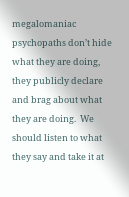megalomaniac psychopaths don’t hide what they are doing, they publicly declare and brag about what they are doing.  We should listen to what they say and take it at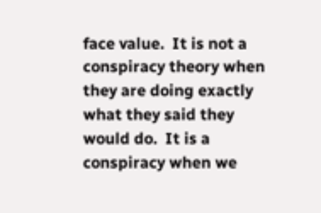face value.  It is not a conspiracy theory when they are doing exactly what they said they would do.  It is a conspiracy when we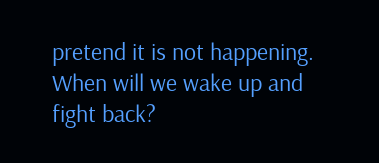pretend it is not happening.  When will we wake up and fight back?